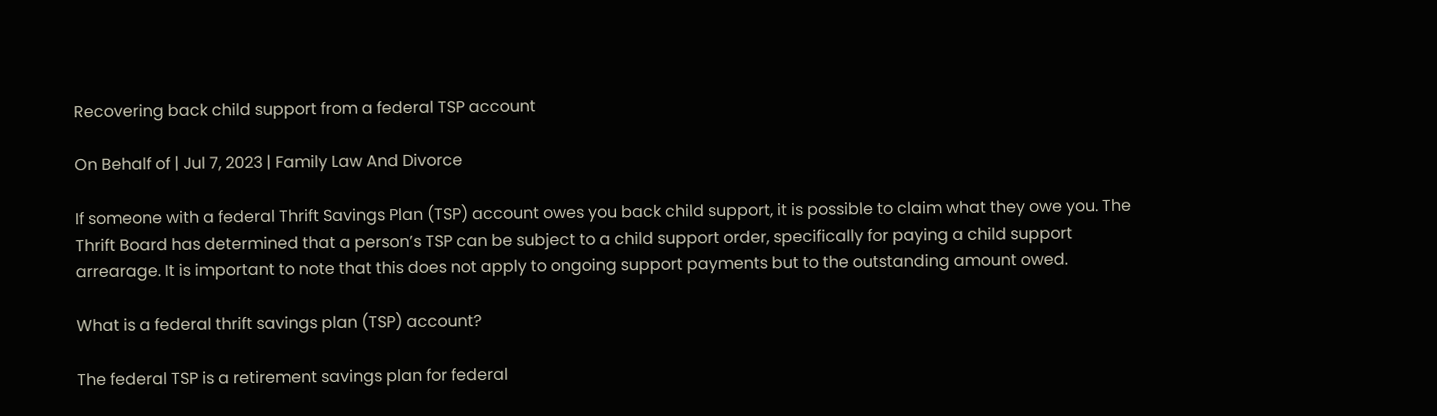Recovering back child support from a federal TSP account

On Behalf of | Jul 7, 2023 | Family Law And Divorce

If someone with a federal Thrift Savings Plan (TSP) account owes you back child support, it is possible to claim what they owe you. The Thrift Board has determined that a person’s TSP can be subject to a child support order, specifically for paying a child support arrearage. It is important to note that this does not apply to ongoing support payments but to the outstanding amount owed.

What is a federal thrift savings plan (TSP) account?

The federal TSP is a retirement savings plan for federal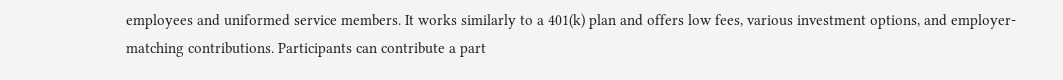employees and uniformed service members. It works similarly to a 401(k) plan and offers low fees, various investment options, and employer-matching contributions. Participants can contribute a part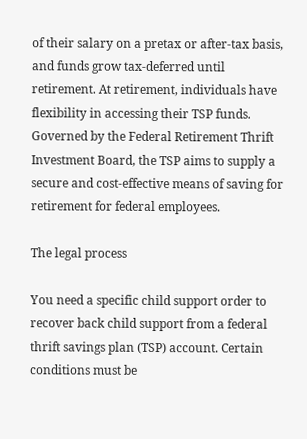of their salary on a pretax or after-tax basis, and funds grow tax-deferred until retirement. At retirement, individuals have flexibility in accessing their TSP funds. Governed by the Federal Retirement Thrift Investment Board, the TSP aims to supply a secure and cost-effective means of saving for retirement for federal employees.

The legal process

You need a specific child support order to recover back child support from a federal thrift savings plan (TSP) account. Certain conditions must be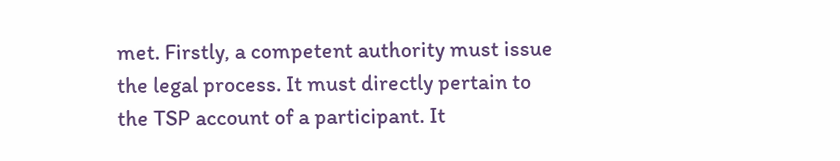met. Firstly, a competent authority must issue the legal process. It must directly pertain to the TSP account of a participant. It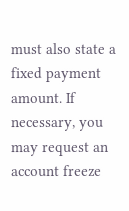must also state a fixed payment amount. If necessary, you may request an account freeze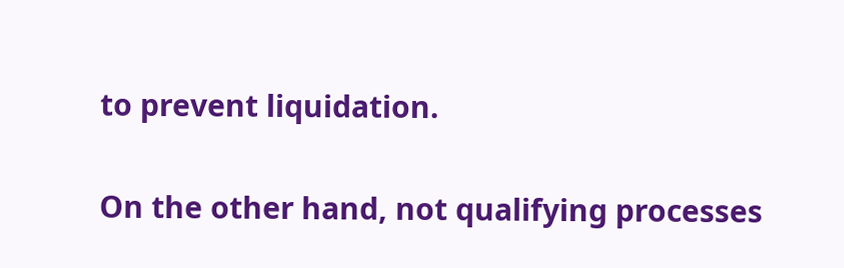to prevent liquidation.

On the other hand, not qualifying processes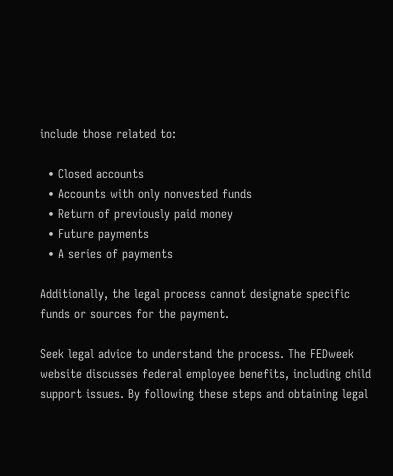include those related to:

  • Closed accounts
  • Accounts with only nonvested funds
  • Return of previously paid money
  • Future payments
  • A series of payments

Additionally, the legal process cannot designate specific funds or sources for the payment.

Seek legal advice to understand the process. The FEDweek website discusses federal employee benefits, including child support issues. By following these steps and obtaining legal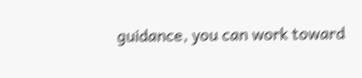guidance, you can work toward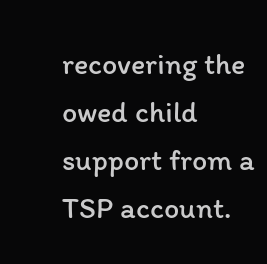recovering the owed child support from a TSP account.